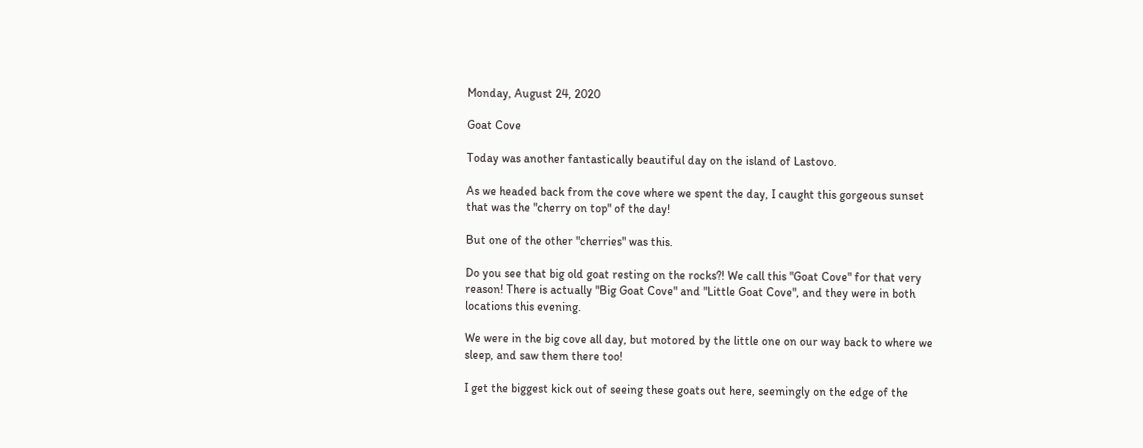Monday, August 24, 2020

Goat Cove

Today was another fantastically beautiful day on the island of Lastovo.

As we headed back from the cove where we spent the day, I caught this gorgeous sunset that was the "cherry on top" of the day!

But one of the other "cherries" was this.

Do you see that big old goat resting on the rocks?! We call this "Goat Cove" for that very reason! There is actually "Big Goat Cove" and "Little Goat Cove", and they were in both locations this evening.

We were in the big cove all day, but motored by the little one on our way back to where we sleep, and saw them there too!

I get the biggest kick out of seeing these goats out here, seemingly on the edge of the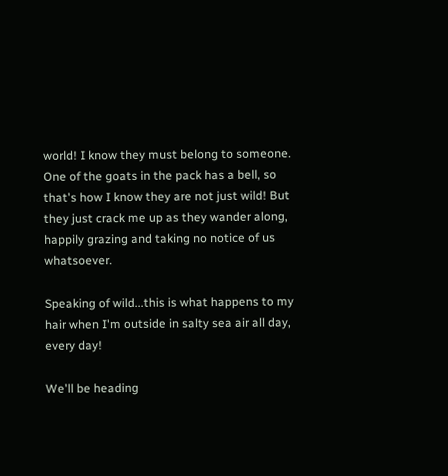world! I know they must belong to someone. One of the goats in the pack has a bell, so that's how I know they are not just wild! But they just crack me up as they wander along, happily grazing and taking no notice of us whatsoever.

Speaking of wild...this is what happens to my hair when I'm outside in salty sea air all day, every day!

We'll be heading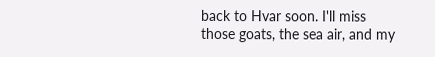back to Hvar soon. I'll miss those goats, the sea air, and my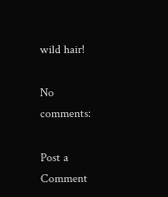wild hair!

No comments:

Post a Comment